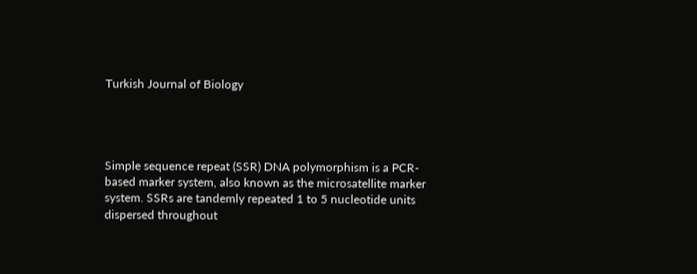Turkish Journal of Biology




Simple sequence repeat (SSR) DNA polymorphism is a PCR-based marker system, also known as the microsatellite marker system. SSRs are tandemly repeated 1 to 5 nucleotide units dispersed throughout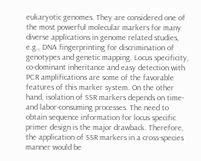eukaryotic genomes. They are considered one of the most powerful molecular markers for many diverse applications in genome related studies, e.g., DNA fingerprinting for discrimination of genotypes and genetic mapping. Locus specificity, co-dominant inheritance and easy detection with PCR amplifications are some of the favorable features of this marker system. On the other hand, isolation of SSR markers depends on time-and labor-consuming processes. The need to obtain sequence information for locus specific primer design is the major drawback. Therefore, the application of SSR markers in a cross-species manner would be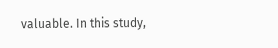valuable. In this study,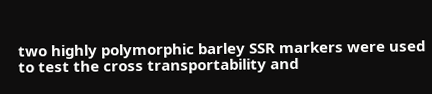two highly polymorphic barley SSR markers were used to test the cross transportability and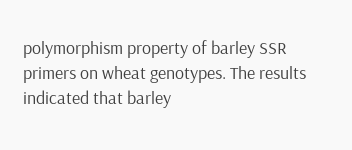polymorphism property of barley SSR primers on wheat genotypes. The results indicated that barley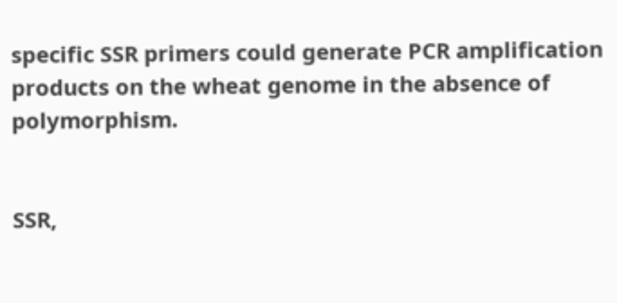specific SSR primers could generate PCR amplification products on the wheat genome in the absence of polymorphism.


SSR,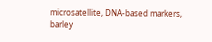microsatellite, DNA-based markers, barley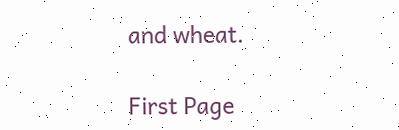and wheat.

First Page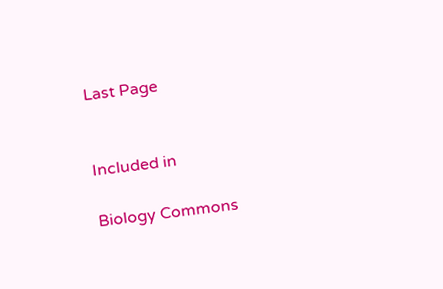Last Page


Included in

Biology Commons